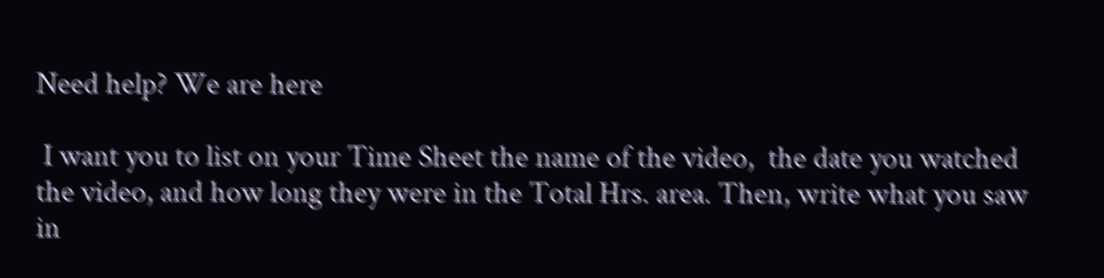Need help? We are here

 I want you to list on your Time Sheet the name of the video,  the date you watched the video, and how long they were in the Total Hrs. area. Then, write what you saw in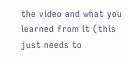the video and what you learned from it (this just needs to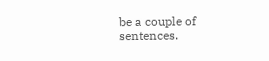be a couple of sentences.